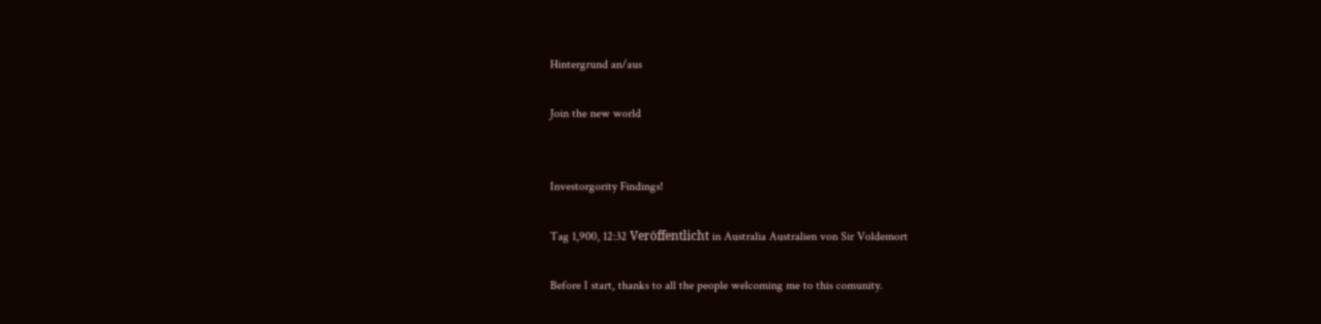Hintergrund an/aus

Join the new world


Investorgority Findings!

Tag 1,900, 12:32 Veröffentlicht in Australia Australien von Sir Voldemort

Before I start, thanks to all the people welcoming me to this comunity.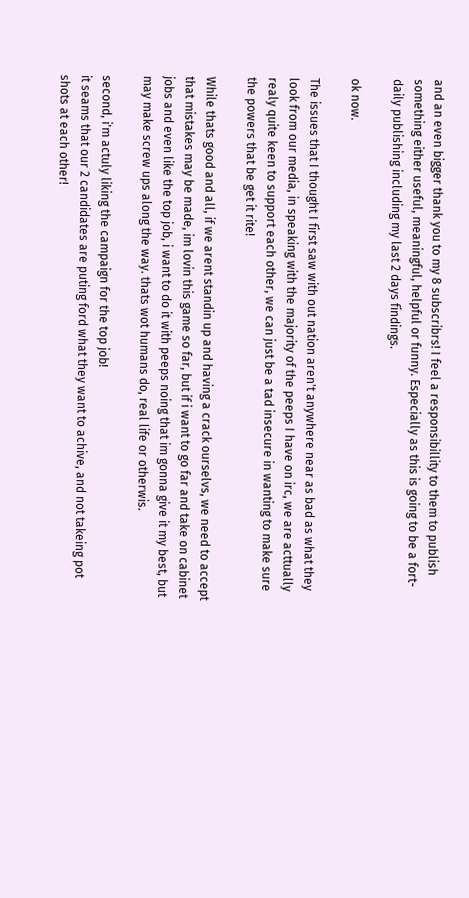and an even bigger thank you to my 8 subscribrs! I feel a responsibillity to them to publish something either useful, meaningful, helpful or funny. Especially as this is going to be a fort-daily publishing including my last 2 days findings.

ok now.

The issues that I thought I first saw with out nation aren't anywhere near as bad as what they look from our media, in speaking with the majority of the peeps I have on irc, we are acttually realy quite keen to support each other, we can just be a tad insecure in wanting to make sure the powers that be get it rite!

While thats good and all, if we arent standin up and having a crack ourselvs, we need to accept that mistakes may be made, im lovin this game so far, but if i want to go far and take on cabinet jobs and even like the top job, i want to do it with peeps noing that im gonna give it my best, but may make screw ups along the way. thats wot humans do, real life or otherwis.

second, i'm actuly liking the campaign for the top job!
it seams that our 2 candidates are puting ford what they want to achive, and not takeing pot shots at each other!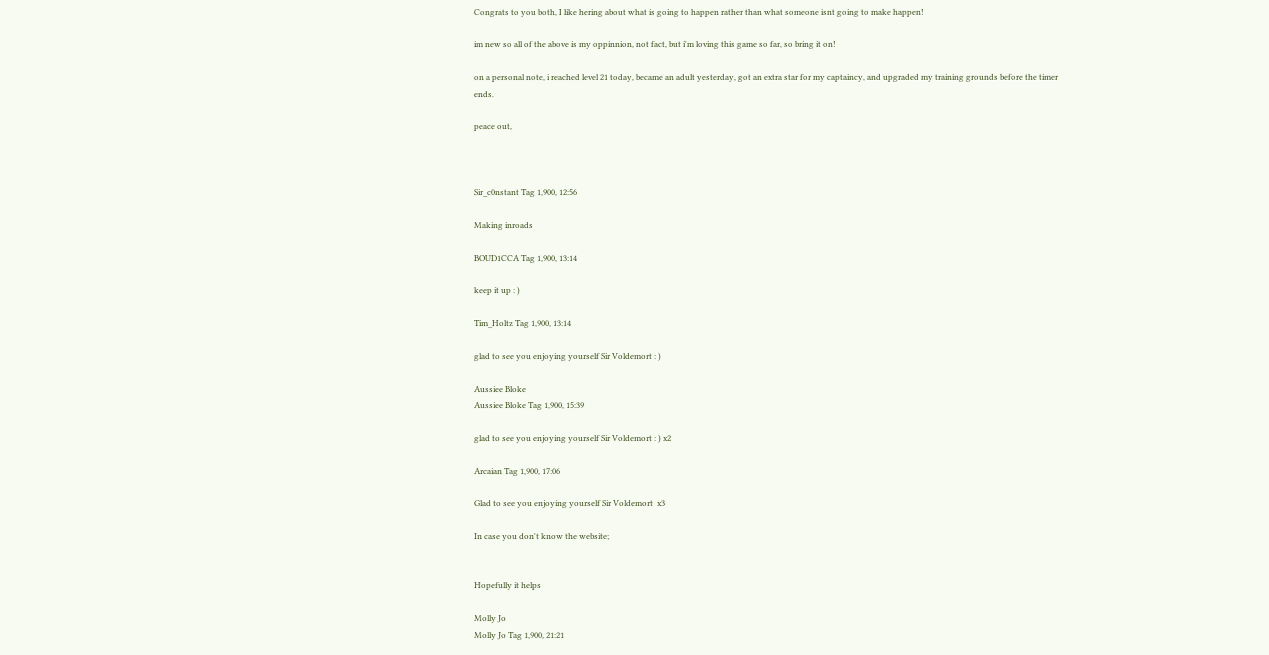Congrats to you both, I like hering about what is going to happen rather than what someone isnt going to make happen!

im new so all of the above is my oppinnion, not fact, but i'm loving this game so far, so bring it on!

on a personal note, i reached level 21 today, became an adult yesterday, got an extra star for my captaincy, and upgraded my training grounds before the timer ends.

peace out,



Sir_c0nstant Tag 1,900, 12:56

Making inroads

BOUD1CCA Tag 1,900, 13:14

keep it up : )

Tim_Holtz Tag 1,900, 13:14

glad to see you enjoying yourself Sir Voldemort : )

Aussiee Bloke
Aussiee Bloke Tag 1,900, 15:39

glad to see you enjoying yourself Sir Voldemort : ) x2

Arcaian Tag 1,900, 17:06

Glad to see you enjoying yourself Sir Voldemort  x3

In case you don't know the website;


Hopefully it helps

Molly Jo
Molly Jo Tag 1,900, 21:21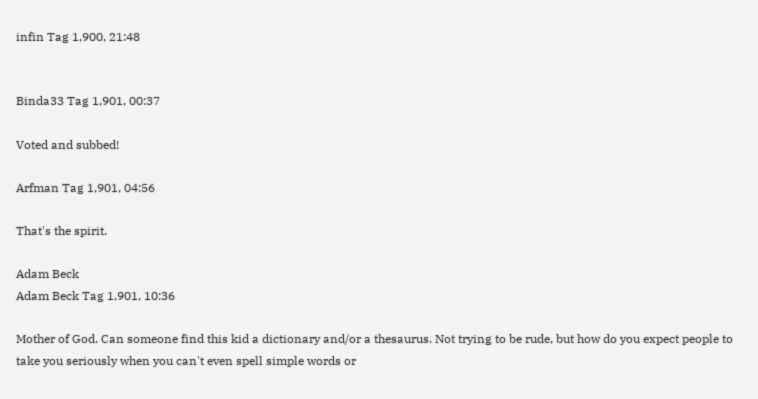infin Tag 1,900, 21:48


Binda33 Tag 1,901, 00:37

Voted and subbed!

Arfman Tag 1,901, 04:56

That's the spirit.

Adam Beck
Adam Beck Tag 1,901, 10:36

Mother of God. Can someone find this kid a dictionary and/or a thesaurus. Not trying to be rude, but how do you expect people to take you seriously when you can't even spell simple words or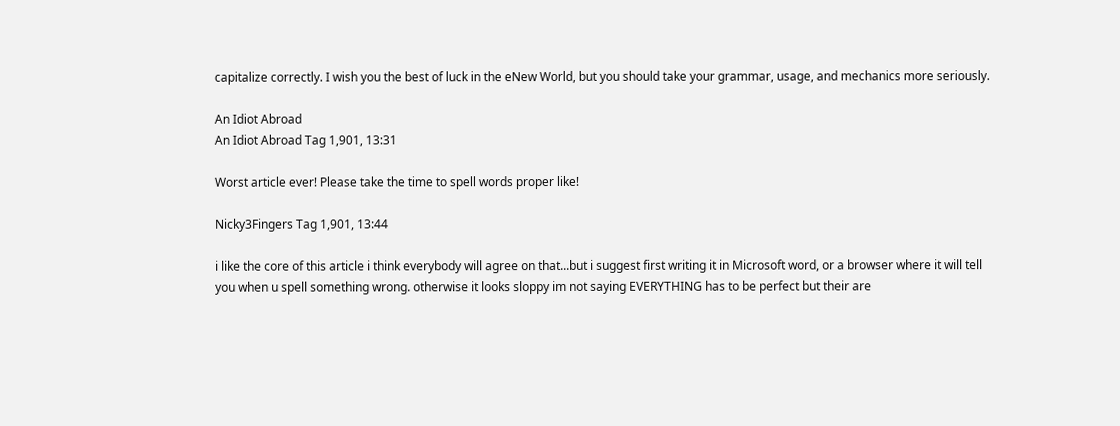capitalize correctly. I wish you the best of luck in the eNew World, but you should take your grammar, usage, and mechanics more seriously.

An Idiot Abroad
An Idiot Abroad Tag 1,901, 13:31

Worst article ever! Please take the time to spell words proper like!

Nicky3Fingers Tag 1,901, 13:44

i like the core of this article i think everybody will agree on that...but i suggest first writing it in Microsoft word, or a browser where it will tell you when u spell something wrong. otherwise it looks sloppy im not saying EVERYTHING has to be perfect but their are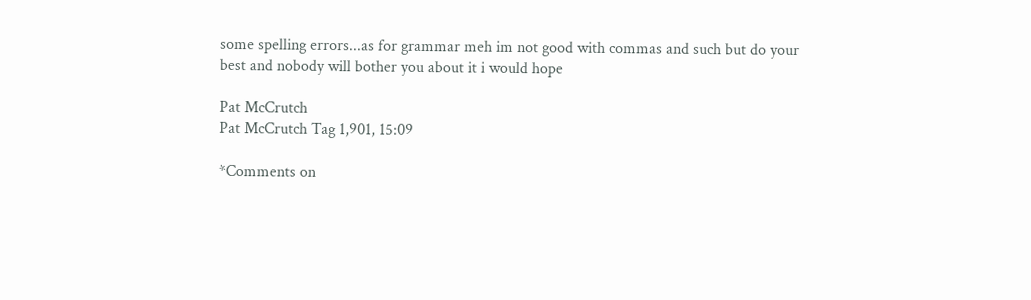some spelling errors...as for grammar meh im not good with commas and such but do your best and nobody will bother you about it i would hope

Pat McCrutch
Pat McCrutch Tag 1,901, 15:09

*Comments on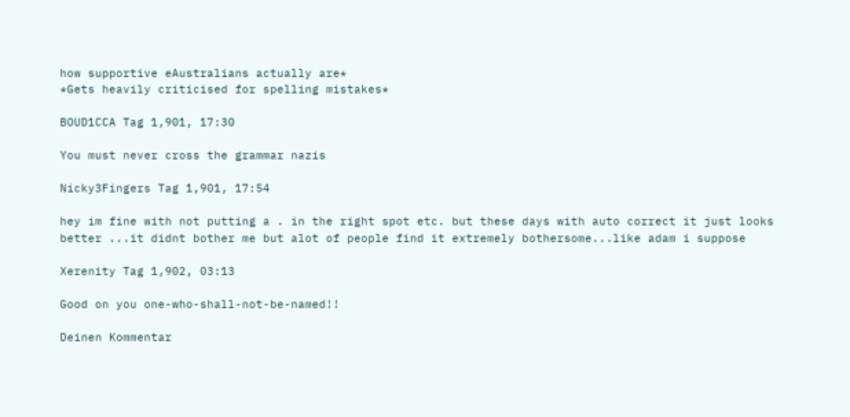how supportive eAustralians actually are*
*Gets heavily criticised for spelling mistakes*

BOUD1CCA Tag 1,901, 17:30

You must never cross the grammar nazis

Nicky3Fingers Tag 1,901, 17:54

hey im fine with not putting a . in the right spot etc. but these days with auto correct it just looks better ...it didnt bother me but alot of people find it extremely bothersome...like adam i suppose

Xerenity Tag 1,902, 03:13

Good on you one-who-shall-not-be-named!!

Deinen Kommentar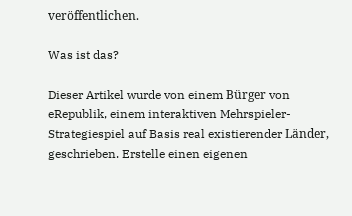veröffentlichen.

Was ist das?

Dieser Artikel wurde von einem Bürger von eRepublik, einem interaktiven Mehrspieler-Strategiespiel auf Basis real existierender Länder, geschrieben. Erstelle einen eigenen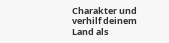Charakter und verhilf deinem Land als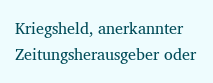Kriegsheld, anerkannter Zeitungsherausgeber oder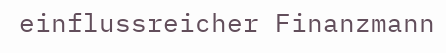einflussreicher Finanzmann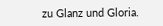zu Glanz und Gloria.